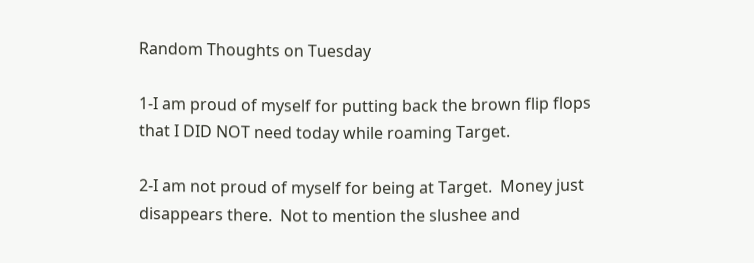Random Thoughts on Tuesday

1-I am proud of myself for putting back the brown flip flops that I DID NOT need today while roaming Target.

2-I am not proud of myself for being at Target.  Money just disappears there.  Not to mention the slushee and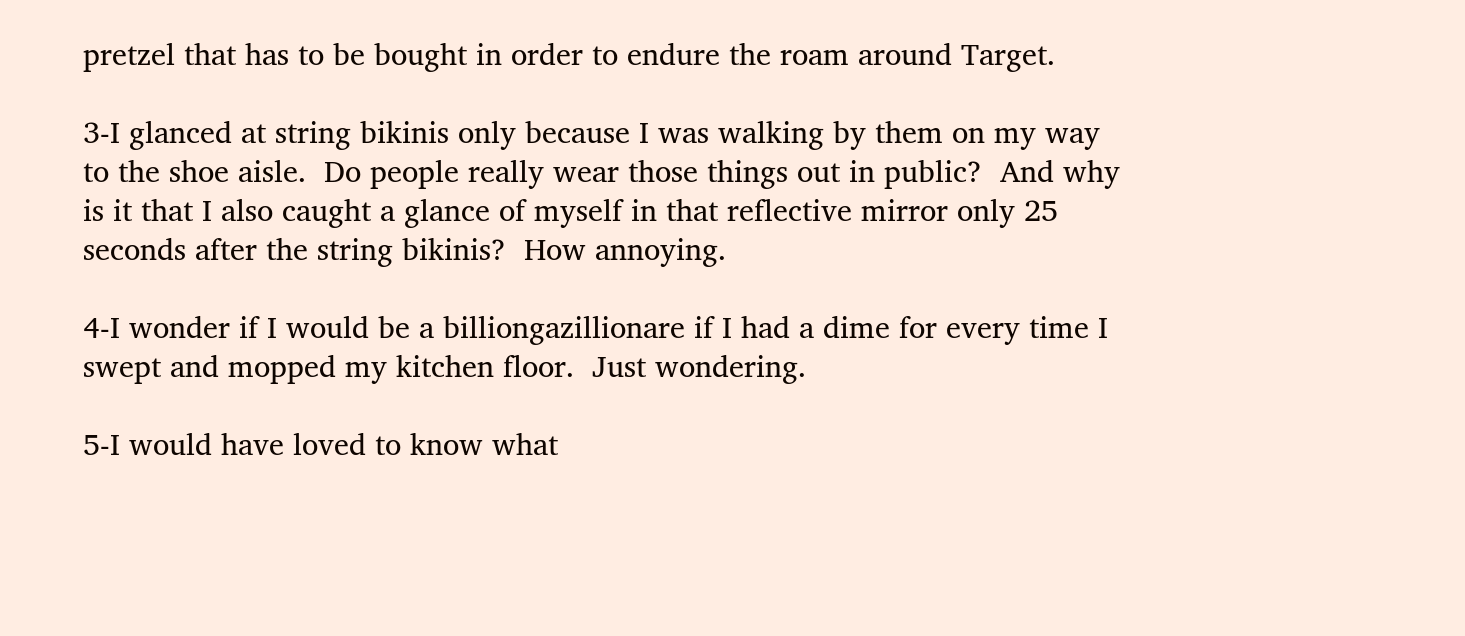pretzel that has to be bought in order to endure the roam around Target.

3-I glanced at string bikinis only because I was walking by them on my way to the shoe aisle.  Do people really wear those things out in public?  And why is it that I also caught a glance of myself in that reflective mirror only 25  seconds after the string bikinis?  How annoying.

4-I wonder if I would be a billiongazillionare if I had a dime for every time I swept and mopped my kitchen floor.  Just wondering.

5-I would have loved to know what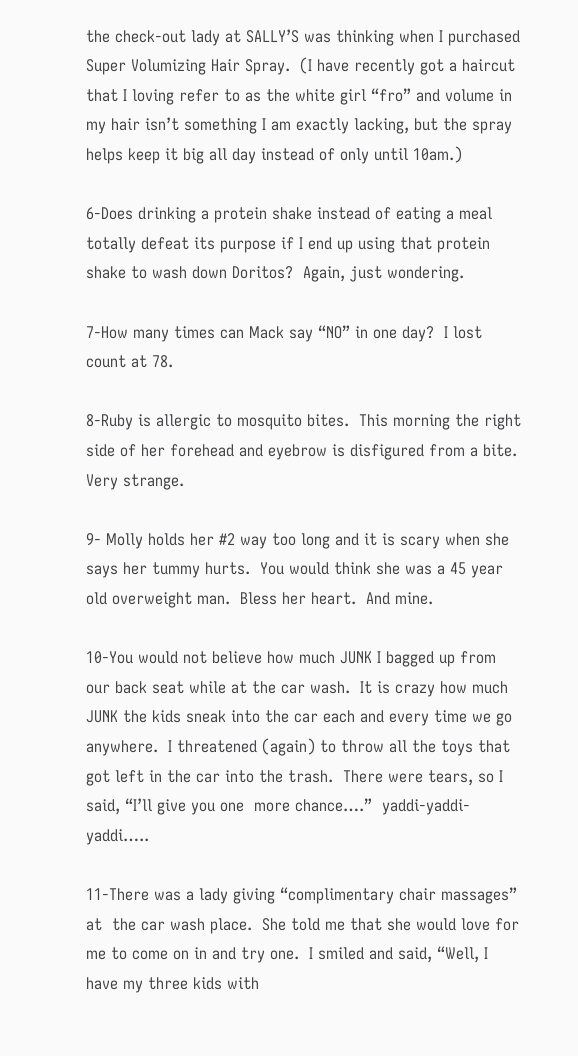the check-out lady at SALLY’S was thinking when I purchased Super Volumizing Hair Spray.  (I have recently got a haircut that I loving refer to as the white girl “fro” and volume in my hair isn’t something I am exactly lacking, but the spray helps keep it big all day instead of only until 10am.)

6-Does drinking a protein shake instead of eating a meal totally defeat its purpose if I end up using that protein shake to wash down Doritos?  Again, just wondering.

7-How many times can Mack say “NO” in one day?  I lost count at 78.

8-Ruby is allergic to mosquito bites.  This morning the right side of her forehead and eyebrow is disfigured from a bite.  Very strange.

9- Molly holds her #2 way too long and it is scary when she says her tummy hurts.  You would think she was a 45 year old overweight man.  Bless her heart.  And mine.

10-You would not believe how much JUNK I bagged up from our back seat while at the car wash.  It is crazy how much JUNK the kids sneak into the car each and every time we go anywhere.  I threatened (again) to throw all the toys that got left in the car into the trash.  There were tears, so I said, “I’ll give you one  more chance….”  yaddi-yaddi-yaddi…..

11-There was a lady giving “complimentary chair massages” at  the car wash place.  She told me that she would love for me to come on in and try one.  I smiled and said, “Well, I have my three kids with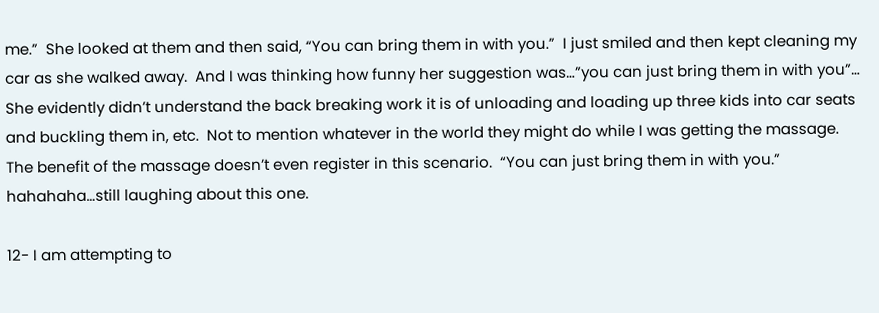me.”  She looked at them and then said, “You can bring them in with you.”  I just smiled and then kept cleaning my car as she walked away.  And I was thinking how funny her suggestion was…”you can just bring them in with you”… She evidently didn’t understand the back breaking work it is of unloading and loading up three kids into car seats and buckling them in, etc.  Not to mention whatever in the world they might do while I was getting the massage.  The benefit of the massage doesn’t even register in this scenario.  “You can just bring them in with you.”  hahahaha…still laughing about this one.

12- I am attempting to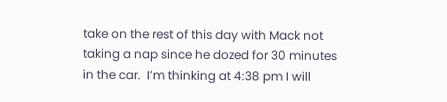take on the rest of this day with Mack not taking a nap since he dozed for 30 minutes in the car.  I’m thinking at 4:38 pm I will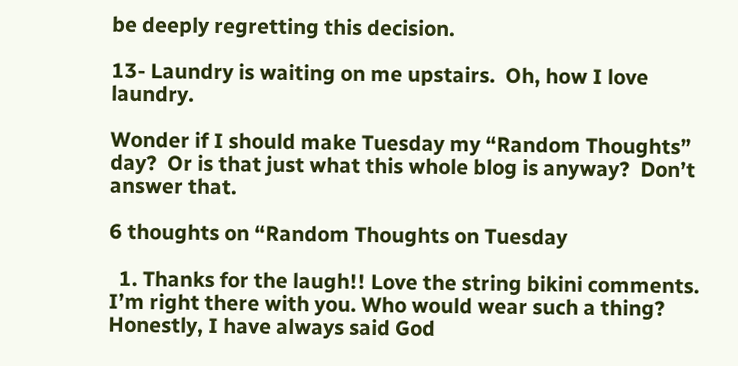be deeply regretting this decision.

13- Laundry is waiting on me upstairs.  Oh, how I love laundry.

Wonder if I should make Tuesday my “Random Thoughts” day?  Or is that just what this whole blog is anyway?  Don’t answer that.

6 thoughts on “Random Thoughts on Tuesday

  1. Thanks for the laugh!! Love the string bikini comments. I’m right there with you. Who would wear such a thing? Honestly, I have always said God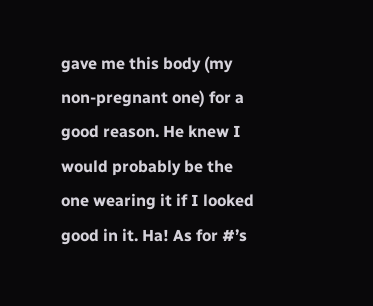gave me this body (my non-pregnant one) for a good reason. He knew I would probably be the one wearing it if I looked good in it. Ha! As for #’s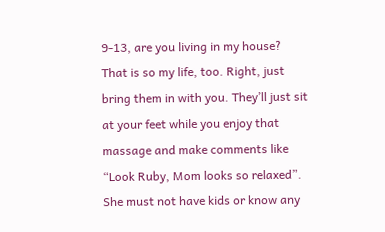9-13, are you living in my house? That is so my life, too. Right, just bring them in with you. They’ll just sit at your feet while you enjoy that massage and make comments like “Look Ruby, Mom looks so relaxed”. She must not have kids or know any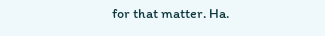for that matter. Ha.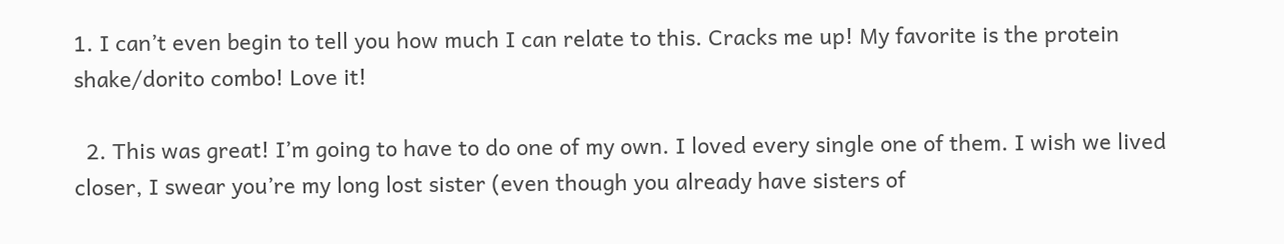1. I can’t even begin to tell you how much I can relate to this. Cracks me up! My favorite is the protein shake/dorito combo! Love it!

  2. This was great! I’m going to have to do one of my own. I loved every single one of them. I wish we lived closer, I swear you’re my long lost sister (even though you already have sisters of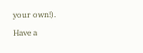your own!).  Have a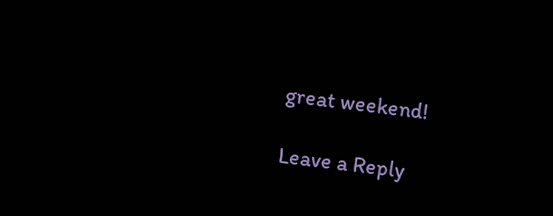great weekend!

Leave a Reply